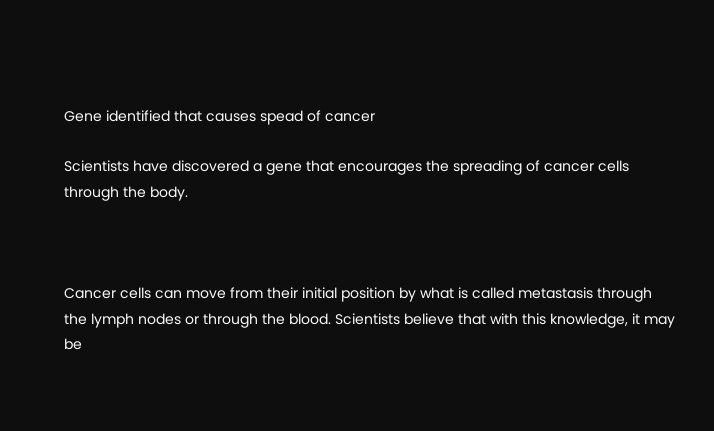Gene identified that causes spead of cancer

Scientists have discovered a gene that encourages the spreading of cancer cells through the body.



Cancer cells can move from their initial position by what is called metastasis through the lymph nodes or through the blood. Scientists believe that with this knowledge, it may be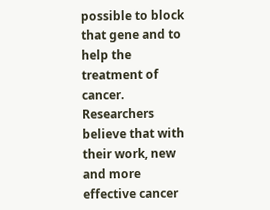possible to block that gene and to help the treatment of cancer. Researchers believe that with their work, new and more effective cancer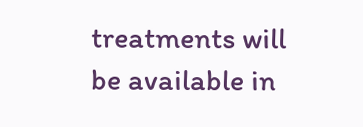treatments will be available in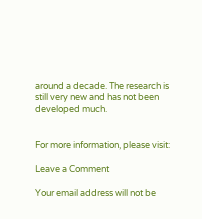around a decade. The research is still very new and has not been developed much.


For more information, please visit:

Leave a Comment

Your email address will not be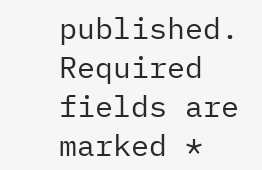published. Required fields are marked *